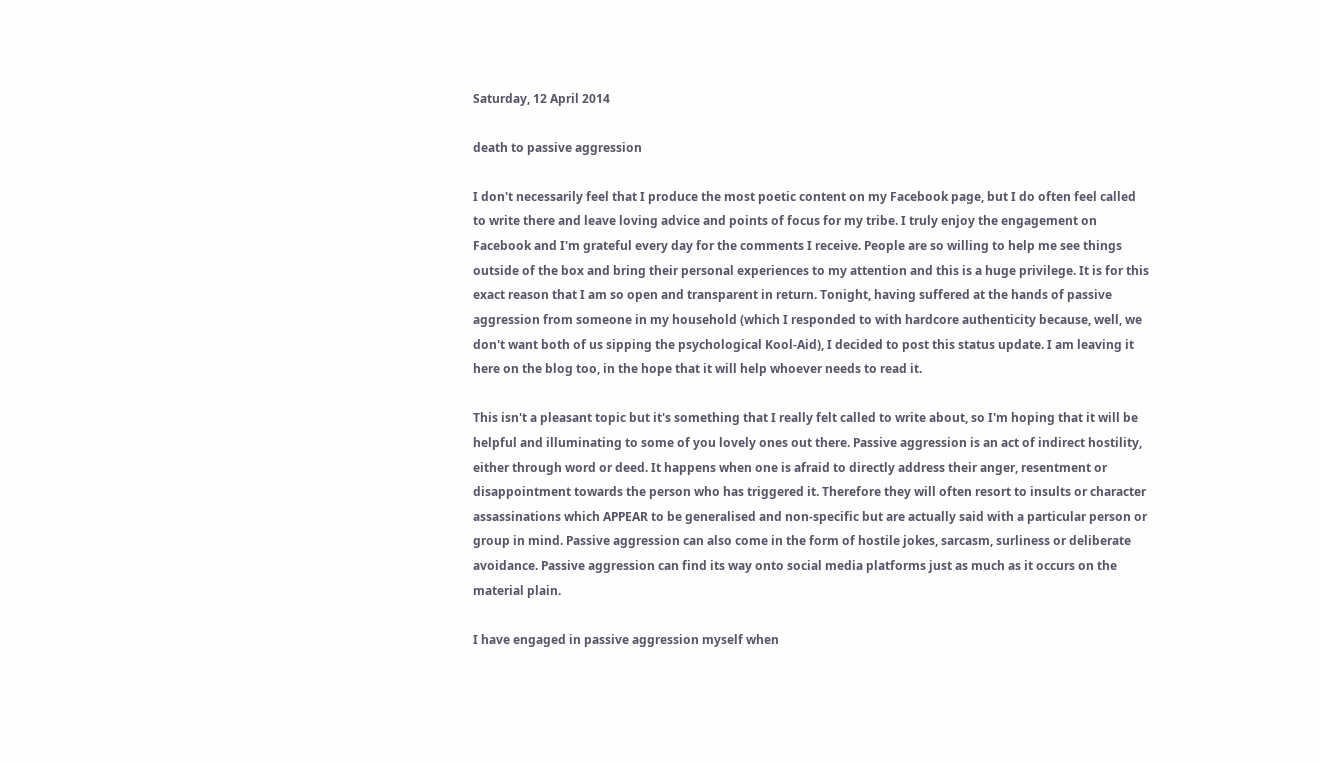Saturday, 12 April 2014

death to passive aggression

I don't necessarily feel that I produce the most poetic content on my Facebook page, but I do often feel called to write there and leave loving advice and points of focus for my tribe. I truly enjoy the engagement on Facebook and I'm grateful every day for the comments I receive. People are so willing to help me see things outside of the box and bring their personal experiences to my attention and this is a huge privilege. It is for this exact reason that I am so open and transparent in return. Tonight, having suffered at the hands of passive aggression from someone in my household (which I responded to with hardcore authenticity because, well, we don't want both of us sipping the psychological Kool-Aid), I decided to post this status update. I am leaving it here on the blog too, in the hope that it will help whoever needs to read it.

This isn't a pleasant topic but it's something that I really felt called to write about, so I'm hoping that it will be helpful and illuminating to some of you lovely ones out there. Passive aggression is an act of indirect hostility, either through word or deed. It happens when one is afraid to directly address their anger, resentment or disappointment towards the person who has triggered it. Therefore they will often resort to insults or character assassinations which APPEAR to be generalised and non-specific but are actually said with a particular person or group in mind. Passive aggression can also come in the form of hostile jokes, sarcasm, surliness or deliberate avoidance. Passive aggression can find its way onto social media platforms just as much as it occurs on the material plain.

I have engaged in passive aggression myself when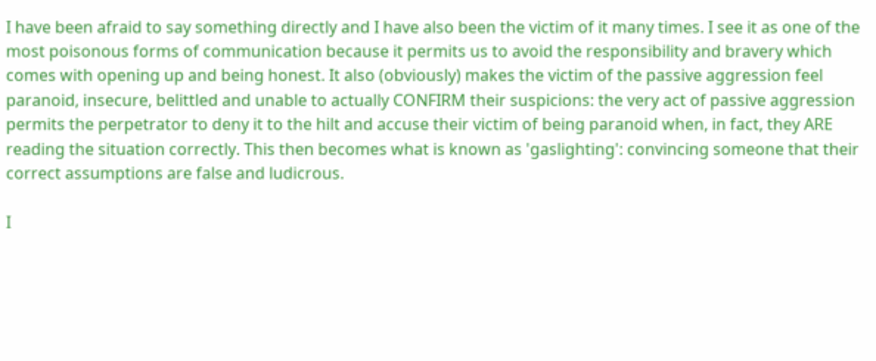I have been afraid to say something directly and I have also been the victim of it many times. I see it as one of the most poisonous forms of communication because it permits us to avoid the responsibility and bravery which comes with opening up and being honest. It also (obviously) makes the victim of the passive aggression feel paranoid, insecure, belittled and unable to actually CONFIRM their suspicions: the very act of passive aggression permits the perpetrator to deny it to the hilt and accuse their victim of being paranoid when, in fact, they ARE reading the situation correctly. This then becomes what is known as 'gaslighting': convincing someone that their correct assumptions are false and ludicrous.

I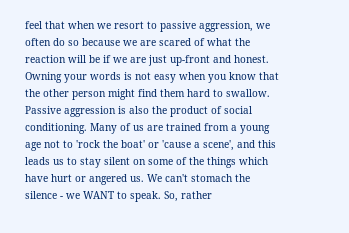feel that when we resort to passive aggression, we often do so because we are scared of what the reaction will be if we are just up-front and honest. Owning your words is not easy when you know that the other person might find them hard to swallow. Passive aggression is also the product of social conditioning. Many of us are trained from a young age not to 'rock the boat' or 'cause a scene', and this leads us to stay silent on some of the things which have hurt or angered us. We can't stomach the silence - we WANT to speak. So, rather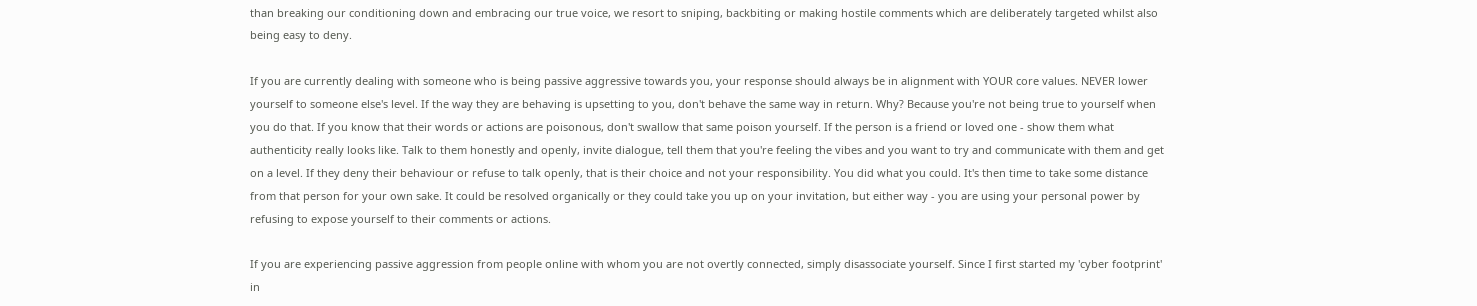than breaking our conditioning down and embracing our true voice, we resort to sniping, backbiting or making hostile comments which are deliberately targeted whilst also being easy to deny.

If you are currently dealing with someone who is being passive aggressive towards you, your response should always be in alignment with YOUR core values. NEVER lower yourself to someone else's level. If the way they are behaving is upsetting to you, don't behave the same way in return. Why? Because you're not being true to yourself when you do that. If you know that their words or actions are poisonous, don't swallow that same poison yourself. If the person is a friend or loved one - show them what authenticity really looks like. Talk to them honestly and openly, invite dialogue, tell them that you're feeling the vibes and you want to try and communicate with them and get on a level. If they deny their behaviour or refuse to talk openly, that is their choice and not your responsibility. You did what you could. It's then time to take some distance from that person for your own sake. It could be resolved organically or they could take you up on your invitation, but either way - you are using your personal power by refusing to expose yourself to their comments or actions.

If you are experiencing passive aggression from people online with whom you are not overtly connected, simply disassociate yourself. Since I first started my 'cyber footprint' in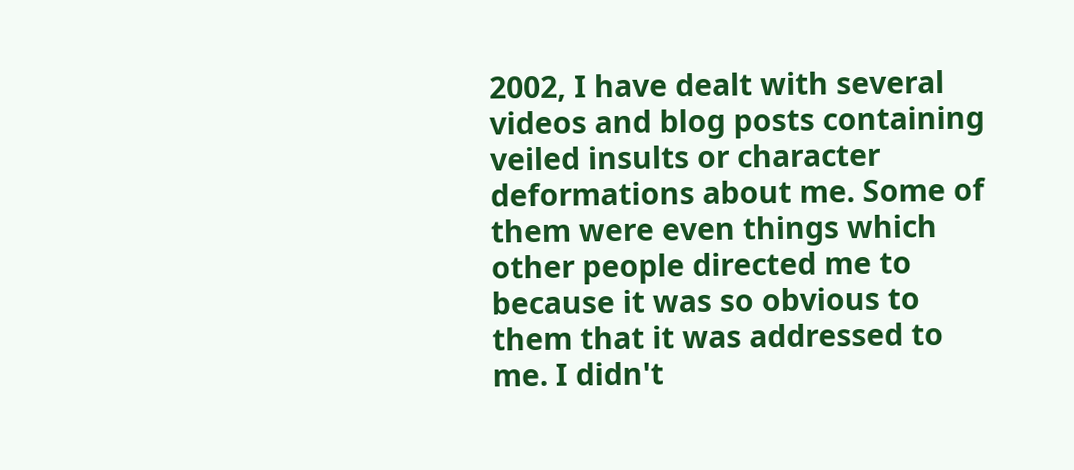2002, I have dealt with several videos and blog posts containing veiled insults or character deformations about me. Some of them were even things which other people directed me to because it was so obvious to them that it was addressed to me. I didn't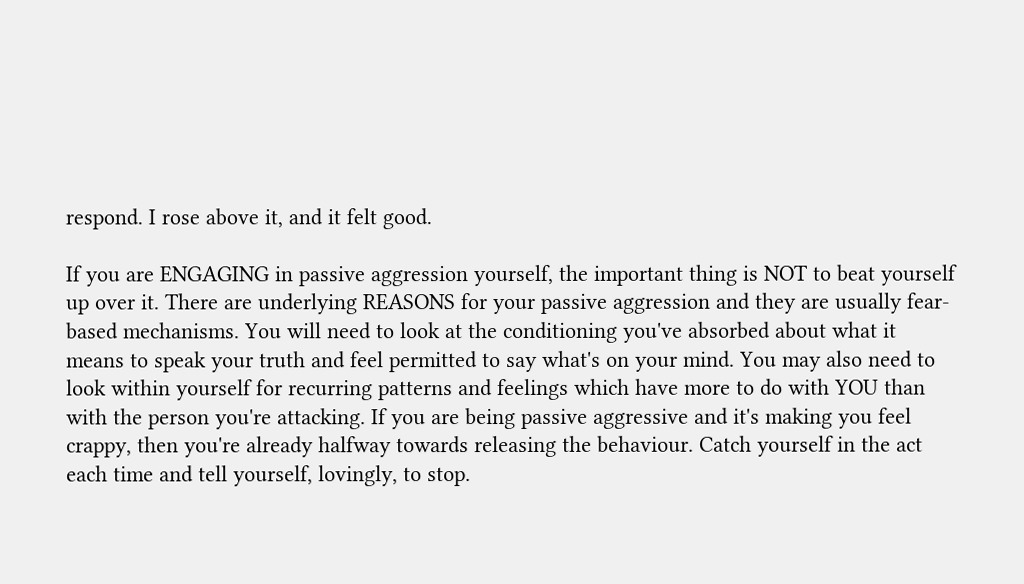respond. I rose above it, and it felt good.

If you are ENGAGING in passive aggression yourself, the important thing is NOT to beat yourself up over it. There are underlying REASONS for your passive aggression and they are usually fear-based mechanisms. You will need to look at the conditioning you've absorbed about what it means to speak your truth and feel permitted to say what's on your mind. You may also need to look within yourself for recurring patterns and feelings which have more to do with YOU than with the person you're attacking. If you are being passive aggressive and it's making you feel crappy, then you're already halfway towards releasing the behaviour. Catch yourself in the act each time and tell yourself, lovingly, to stop.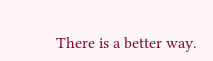There is a better way.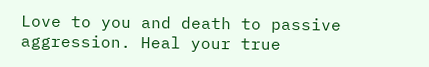Love to you and death to passive aggression. Heal your true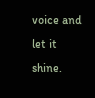voice and let it shine.